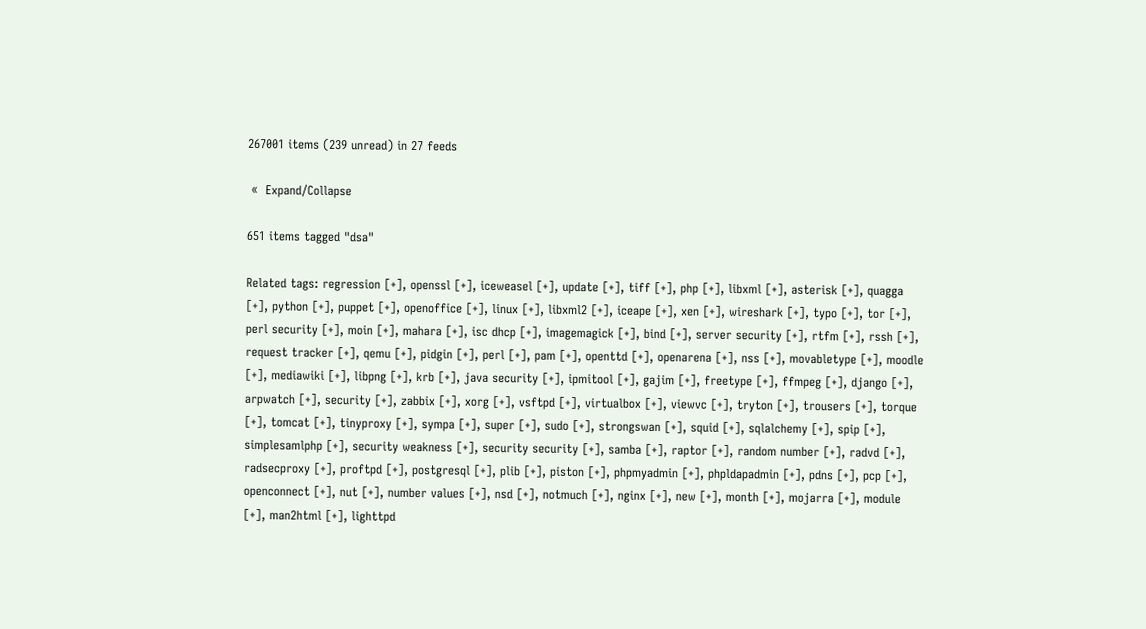267001 items (239 unread) in 27 feeds

 «  Expand/Collapse

651 items tagged "dsa"

Related tags: regression [+], openssl [+], iceweasel [+], update [+], tiff [+], php [+], libxml [+], asterisk [+], quagga [+], python [+], puppet [+], openoffice [+], linux [+], libxml2 [+], iceape [+], xen [+], wireshark [+], typo [+], tor [+], perl security [+], moin [+], mahara [+], isc dhcp [+], imagemagick [+], bind [+], server security [+], rtfm [+], rssh [+], request tracker [+], qemu [+], pidgin [+], perl [+], pam [+], openttd [+], openarena [+], nss [+], movabletype [+], moodle [+], mediawiki [+], libpng [+], krb [+], java security [+], ipmitool [+], gajim [+], freetype [+], ffmpeg [+], django [+], arpwatch [+], security [+], zabbix [+], xorg [+], vsftpd [+], virtualbox [+], viewvc [+], tryton [+], trousers [+], torque [+], tomcat [+], tinyproxy [+], sympa [+], super [+], sudo [+], strongswan [+], squid [+], sqlalchemy [+], spip [+], simplesamlphp [+], security weakness [+], security security [+], samba [+], raptor [+], random number [+], radvd [+], radsecproxy [+], proftpd [+], postgresql [+], plib [+], piston [+], phpmyadmin [+], phpldapadmin [+], pdns [+], pcp [+], openconnect [+], nut [+], number values [+], nsd [+], notmuch [+], nginx [+], new [+], month [+], mojarra [+], module [+], man2html [+], lighttpd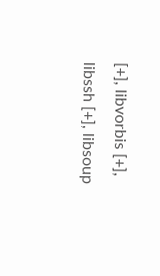[+], libvorbis [+], libssh [+], libsoup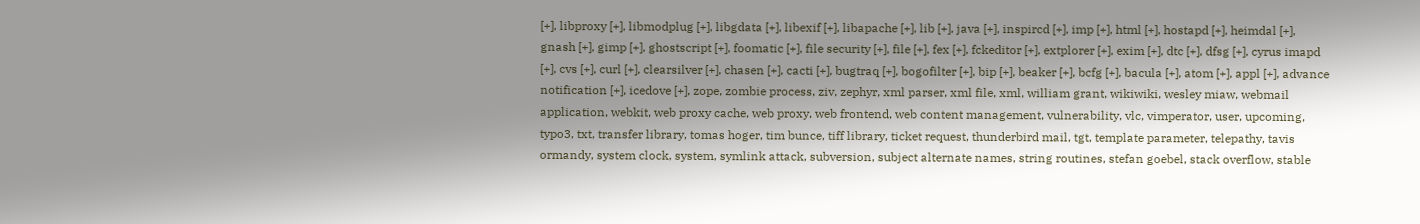[+], libproxy [+], libmodplug [+], libgdata [+], libexif [+], libapache [+], lib [+], java [+], inspircd [+], imp [+], html [+], hostapd [+], heimdal [+], gnash [+], gimp [+], ghostscript [+], foomatic [+], file security [+], file [+], fex [+], fckeditor [+], extplorer [+], exim [+], dtc [+], dfsg [+], cyrus imapd [+], cvs [+], curl [+], clearsilver [+], chasen [+], cacti [+], bugtraq [+], bogofilter [+], bip [+], beaker [+], bcfg [+], bacula [+], atom [+], appl [+], advance notification [+], icedove [+], zope, zombie process, ziv, zephyr, xml parser, xml file, xml, william grant, wikiwiki, wesley miaw, webmail application, webkit, web proxy cache, web proxy, web frontend, web content management, vulnerability, vlc, vimperator, user, upcoming, typo3, txt, transfer library, tomas hoger, tim bunce, tiff library, ticket request, thunderbird mail, tgt, template parameter, telepathy, tavis ormandy, system clock, system, symlink attack, subversion, subject alternate names, string routines, stefan goebel, stack overflow, stable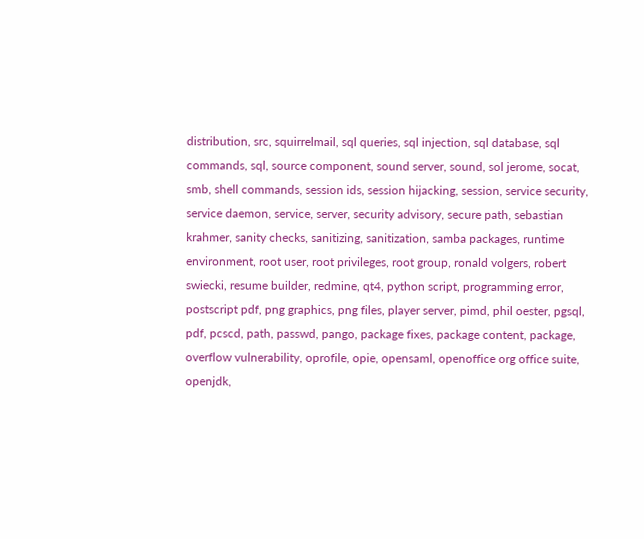distribution, src, squirrelmail, sql queries, sql injection, sql database, sql commands, sql, source component, sound server, sound, sol jerome, socat, smb, shell commands, session ids, session hijacking, session, service security, service daemon, service, server, security advisory, secure path, sebastian krahmer, sanity checks, sanitizing, sanitization, samba packages, runtime environment, root user, root privileges, root group, ronald volgers, robert swiecki, resume builder, redmine, qt4, python script, programming error, postscript pdf, png graphics, png files, player server, pimd, phil oester, pgsql, pdf, pcscd, path, passwd, pango, package fixes, package content, package, overflow vulnerability, oprofile, opie, opensaml, openoffice org office suite, openjdk,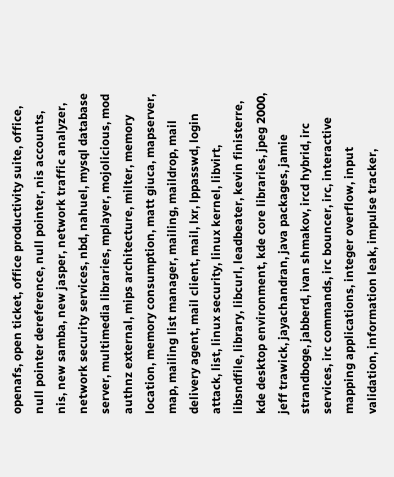openafs, open ticket, office productivity suite, office, null pointer dereference, null pointer, nis accounts, nis, new samba, new jasper, network traffic analyzer, network security services, nbd, nahuel, mysql database server, multimedia libraries, mplayer, mojolicious, mod authnz external, mips architecture, milter, memory location, memory consumption, matt giuca, mapserver, map, mailing list manager, mailing, maildrop, mail delivery agent, mail client, mail, lxr, lppasswd, login attack, list, linux security, linux kernel, libvirt, libsndfile, library, libcurl, leadbeater, kevin finisterre, kde desktop environment, kde core libraries, jpeg 2000, jeff trawick, jayachandran, java packages, jamie strandboge, jabberd, ivan shmakov, ircd hybrid, irc services, irc commands, irc bouncer, irc, interactive mapping applications, integer overflow, input validation, information leak, impulse tracker,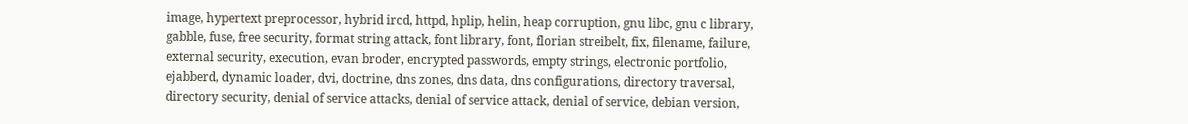image, hypertext preprocessor, hybrid ircd, httpd, hplip, helin, heap corruption, gnu libc, gnu c library, gabble, fuse, free security, format string attack, font library, font, florian streibelt, fix, filename, failure, external security, execution, evan broder, encrypted passwords, empty strings, electronic portfolio, ejabberd, dynamic loader, dvi, doctrine, dns zones, dns data, dns configurations, directory traversal, directory security, denial of service attacks, denial of service attack, denial of service, debian version,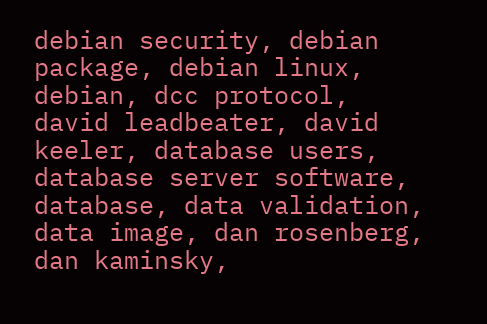debian security, debian package, debian linux, debian, dcc protocol, david leadbeater, david keeler, database users, database server software, database, data validation, data image, dan rosenberg, dan kaminsky,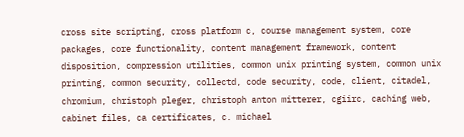cross site scripting, cross platform c, course management system, core packages, core functionality, content management framework, content disposition, compression utilities, common unix printing system, common unix printing, common security, collectd, code security, code, client, citadel, chromium, christoph pleger, christoph anton mitterer, cgiirc, caching web, cabinet files, ca certificates, c. michael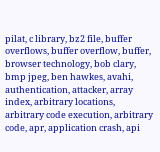pilat, c library, bz2 file, buffer overflows, buffer overflow, buffer, browser technology, bob clary, bmp jpeg, ben hawkes, avahi, authentication, attacker, array index, arbitrary locations, arbitrary code execution, arbitrary code, apr, application crash, api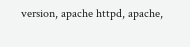version, apache httpd, apache,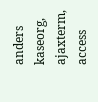anders kaseorg, ajaxterm, access